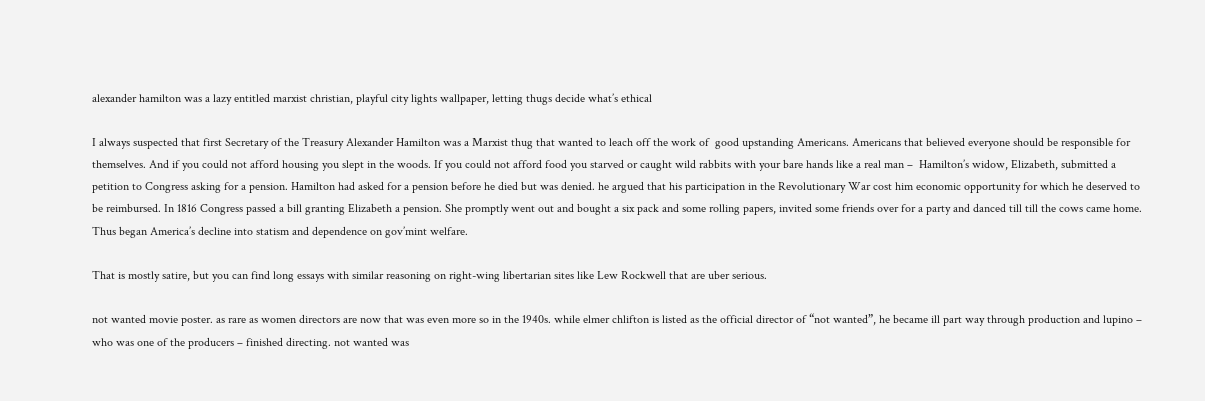alexander hamilton was a lazy entitled marxist christian, playful city lights wallpaper, letting thugs decide what’s ethical

I always suspected that first Secretary of the Treasury Alexander Hamilton was a Marxist thug that wanted to leach off the work of  good upstanding Americans. Americans that believed everyone should be responsible for themselves. And if you could not afford housing you slept in the woods. If you could not afford food you starved or caught wild rabbits with your bare hands like a real man –  Hamilton’s widow, Elizabeth, submitted a petition to Congress asking for a pension. Hamilton had asked for a pension before he died but was denied. he argued that his participation in the Revolutionary War cost him economic opportunity for which he deserved to be reimbursed. In 1816 Congress passed a bill granting Elizabeth a pension. She promptly went out and bought a six pack and some rolling papers, invited some friends over for a party and danced till till the cows came home. Thus began America’s decline into statism and dependence on gov’mint welfare.

That is mostly satire, but you can find long essays with similar reasoning on right-wing libertarian sites like Lew Rockwell that are uber serious.

not wanted movie poster. as rare as women directors are now that was even more so in the 1940s. while elmer chlifton is listed as the official director of “not wanted”, he became ill part way through production and lupino – who was one of the producers – finished directing. not wanted was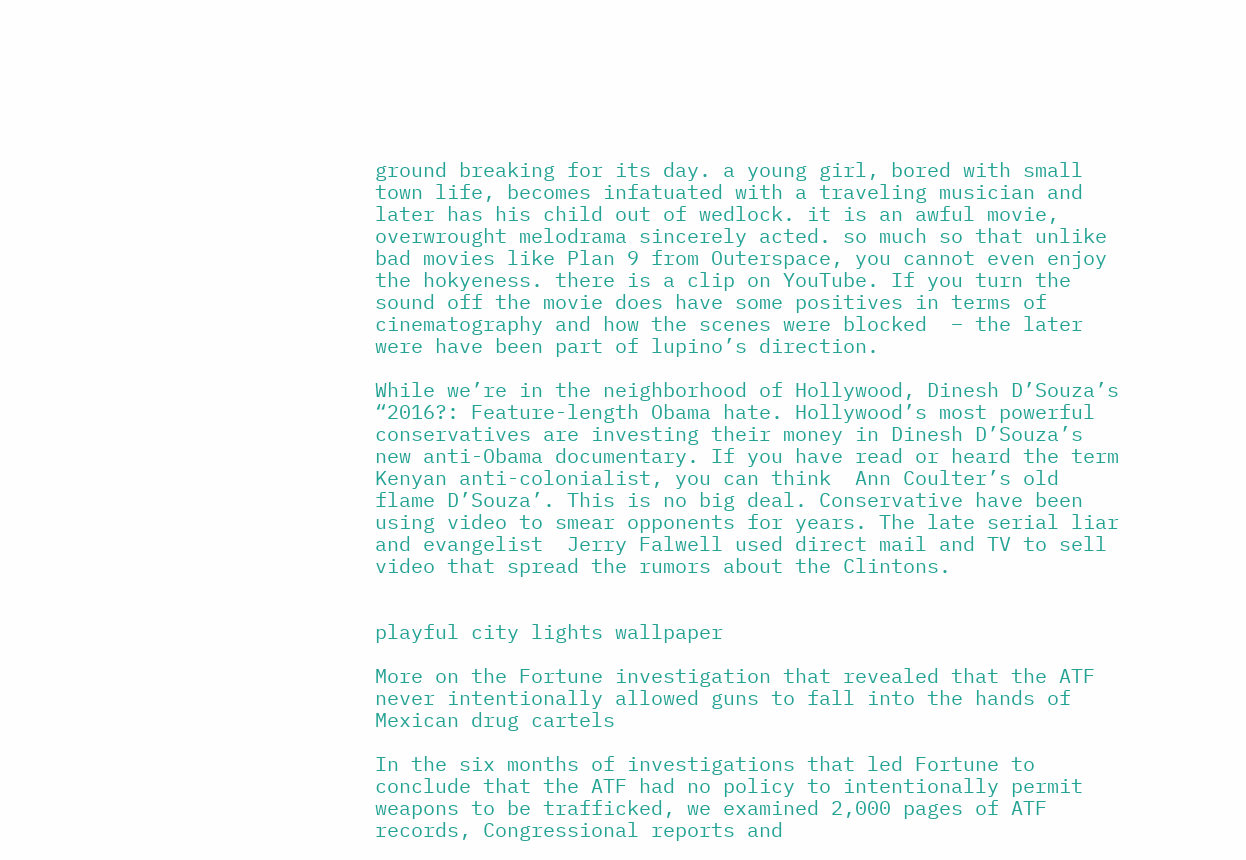ground breaking for its day. a young girl, bored with small town life, becomes infatuated with a traveling musician and later has his child out of wedlock. it is an awful movie, overwrought melodrama sincerely acted. so much so that unlike bad movies like Plan 9 from Outerspace, you cannot even enjoy the hokyeness. there is a clip on YouTube. If you turn the sound off the movie does have some positives in terms of cinematography and how the scenes were blocked  – the later were have been part of lupino’s direction.

While we’re in the neighborhood of Hollywood, Dinesh D’Souza’s “2016?: Feature-length Obama hate. Hollywood’s most powerful conservatives are investing their money in Dinesh D’Souza’s new anti-Obama documentary. If you have read or heard the term Kenyan anti-colonialist, you can think  Ann Coulter’s old flame D’Souza’. This is no big deal. Conservative have been using video to smear opponents for years. The late serial liar and evangelist  Jerry Falwell used direct mail and TV to sell video that spread the rumors about the Clintons.


playful city lights wallpaper

More on the Fortune investigation that revealed that the ATF never intentionally allowed guns to fall into the hands of Mexican drug cartels

In the six months of investigations that led Fortune to conclude that the ATF had no policy to intentionally permit weapons to be trafficked, we examined 2,000 pages of ATF records, Congressional reports and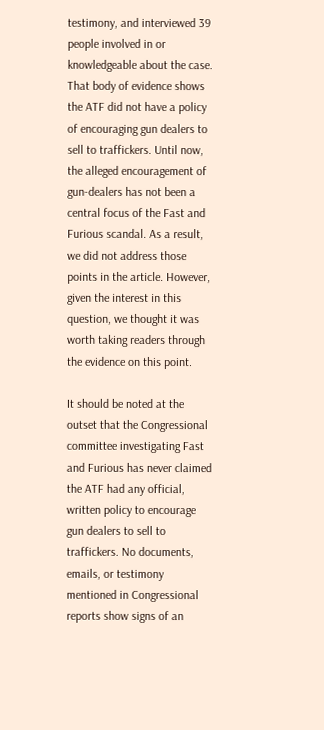testimony, and interviewed 39 people involved in or knowledgeable about the case. That body of evidence shows the ATF did not have a policy of encouraging gun dealers to sell to traffickers. Until now, the alleged encouragement of gun-dealers has not been a central focus of the Fast and Furious scandal. As a result, we did not address those points in the article. However, given the interest in this question, we thought it was worth taking readers through the evidence on this point.

It should be noted at the outset that the Congressional committee investigating Fast and Furious has never claimed the ATF had any official, written policy to encourage gun dealers to sell to traffickers. No documents, emails, or testimony mentioned in Congressional reports show signs of an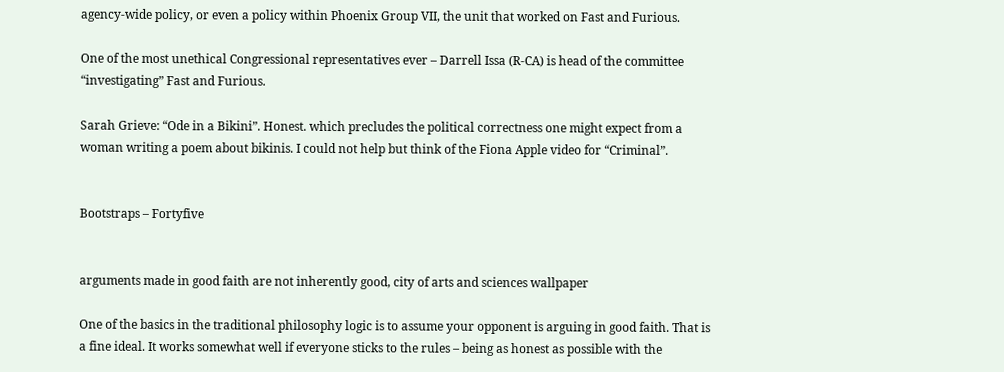agency-wide policy, or even a policy within Phoenix Group VII, the unit that worked on Fast and Furious.

One of the most unethical Congressional representatives ever – Darrell Issa (R-CA) is head of the committee “investigating” Fast and Furious.

Sarah Grieve: “Ode in a Bikini”. Honest. which precludes the political correctness one might expect from a woman writing a poem about bikinis. I could not help but think of the Fiona Apple video for “Criminal”.


Bootstraps – Fortyfive


arguments made in good faith are not inherently good, city of arts and sciences wallpaper

One of the basics in the traditional philosophy logic is to assume your opponent is arguing in good faith. That is a fine ideal. It works somewhat well if everyone sticks to the rules – being as honest as possible with the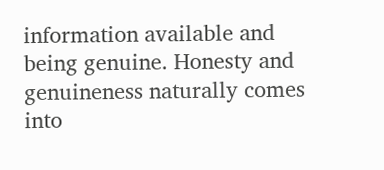information available and being genuine. Honesty and genuineness naturally comes into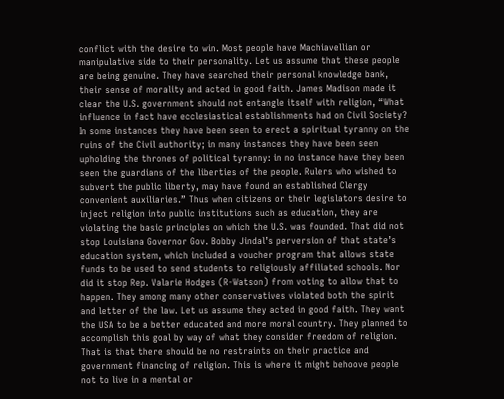conflict with the desire to win. Most people have Machiavellian or manipulative side to their personality. Let us assume that these people are being genuine. They have searched their personal knowledge bank, their sense of morality and acted in good faith. James Madison made it clear the U.S. government should not entangle itself with religion, “What influence in fact have ecclesiastical establishments had on Civil Society? In some instances they have been seen to erect a spiritual tyranny on the ruins of the Civil authority; in many instances they have been seen upholding the thrones of political tyranny: in no instance have they been seen the guardians of the liberties of the people. Rulers who wished to subvert the public liberty, may have found an established Clergy convenient auxiliaries.” Thus when citizens or their legislators desire to inject religion into public institutions such as education, they are violating the basic principles on which the U.S. was founded. That did not stop Louisiana Governor Gov. Bobby Jindal’s perversion of that state’s education system, which included a voucher program that allows state funds to be used to send students to religiously affiliated schools. Nor did it stop Rep. Valarie Hodges (R-Watson) from voting to allow that to happen. They among many other conservatives violated both the spirit and letter of the law. Let us assume they acted in good faith. They want the USA to be a better educated and more moral country. They planned to accomplish this goal by way of what they consider freedom of religion. That is that there should be no restraints on their practice and government financing of religion. This is where it might behoove people not to live in a mental or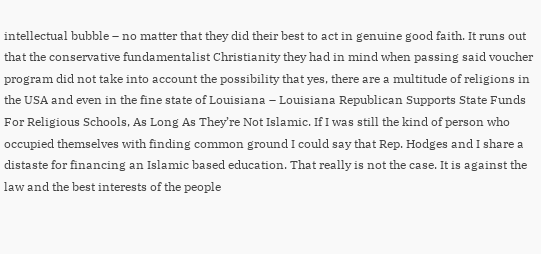intellectual bubble – no matter that they did their best to act in genuine good faith. It runs out that the conservative fundamentalist Christianity they had in mind when passing said voucher program did not take into account the possibility that yes, there are a multitude of religions in the USA and even in the fine state of Louisiana – Louisiana Republican Supports State Funds For Religious Schools, As Long As They’re Not Islamic. If I was still the kind of person who occupied themselves with finding common ground I could say that Rep. Hodges and I share a distaste for financing an Islamic based education. That really is not the case. It is against the law and the best interests of the people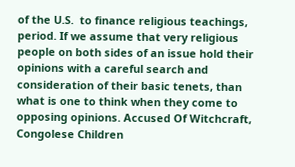of the U.S.  to finance religious teachings, period. If we assume that very religious people on both sides of an issue hold their opinions with a careful search and consideration of their basic tenets, than what is one to think when they come to opposing opinions. Accused Of Witchcraft, Congolese Children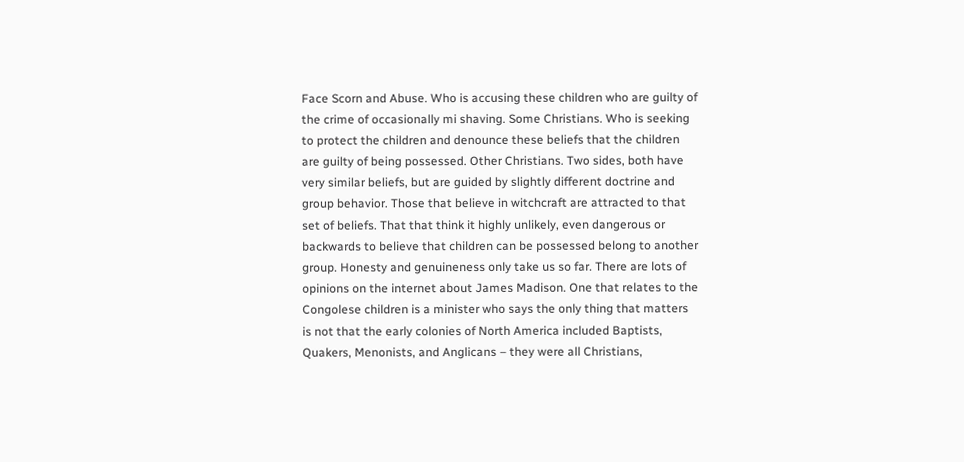Face Scorn and Abuse. Who is accusing these children who are guilty of the crime of occasionally mi shaving. Some Christians. Who is seeking to protect the children and denounce these beliefs that the children are guilty of being possessed. Other Christians. Two sides, both have very similar beliefs, but are guided by slightly different doctrine and group behavior. Those that believe in witchcraft are attracted to that set of beliefs. That that think it highly unlikely, even dangerous or backwards to believe that children can be possessed belong to another group. Honesty and genuineness only take us so far. There are lots of opinions on the internet about James Madison. One that relates to the Congolese children is a minister who says the only thing that matters is not that the early colonies of North America included Baptists, Quakers, Menonists, and Anglicans – they were all Christians,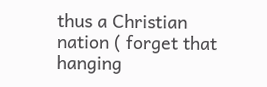thus a Christian nation ( forget that hanging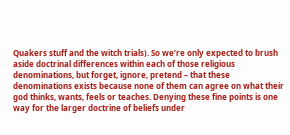Quakers stuff and the witch trials). So we’re only expected to brush aside doctrinal differences within each of those religious denominations, but forget, ignore, pretend – that these denominations exists because none of them can agree on what their god thinks, wants, feels or teaches. Denying these fine points is one way for the larger doctrine of beliefs under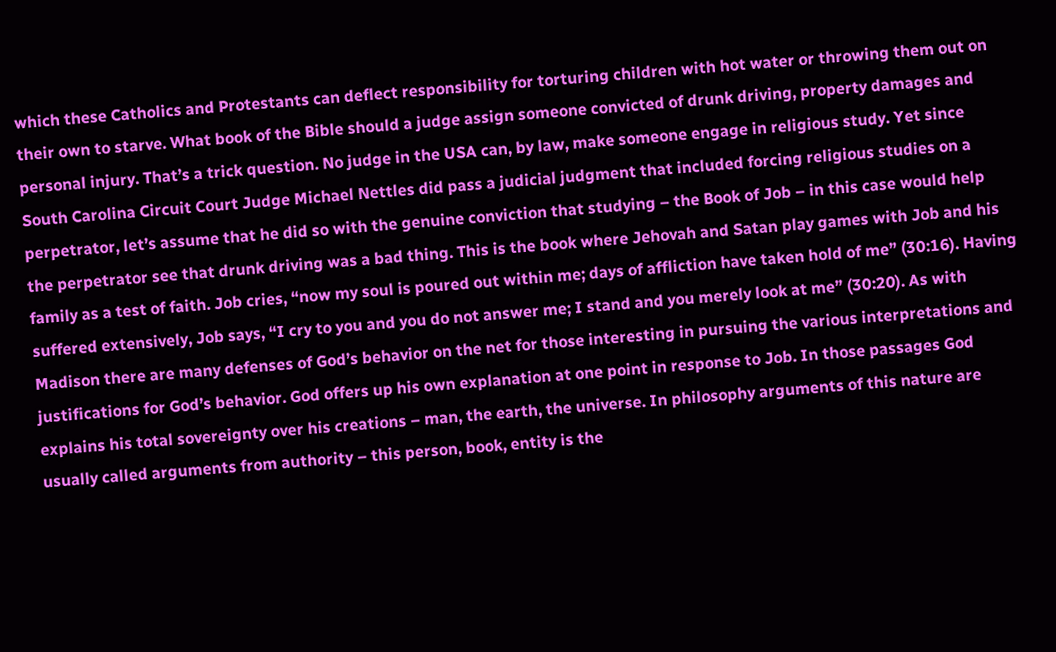which these Catholics and Protestants can deflect responsibility for torturing children with hot water or throwing them out on their own to starve. What book of the Bible should a judge assign someone convicted of drunk driving, property damages and personal injury. That’s a trick question. No judge in the USA can, by law, make someone engage in religious study. Yet since South Carolina Circuit Court Judge Michael Nettles did pass a judicial judgment that included forcing religious studies on a perpetrator, let’s assume that he did so with the genuine conviction that studying – the Book of Job – in this case would help the perpetrator see that drunk driving was a bad thing. This is the book where Jehovah and Satan play games with Job and his family as a test of faith. Job cries, “now my soul is poured out within me; days of affliction have taken hold of me” (30:16). Having suffered extensively, Job says, “I cry to you and you do not answer me; I stand and you merely look at me” (30:20). As with Madison there are many defenses of God’s behavior on the net for those interesting in pursuing the various interpretations and justifications for God’s behavior. God offers up his own explanation at one point in response to Job. In those passages God explains his total sovereignty over his creations – man, the earth, the universe. In philosophy arguments of this nature are usually called arguments from authority – this person, book, entity is the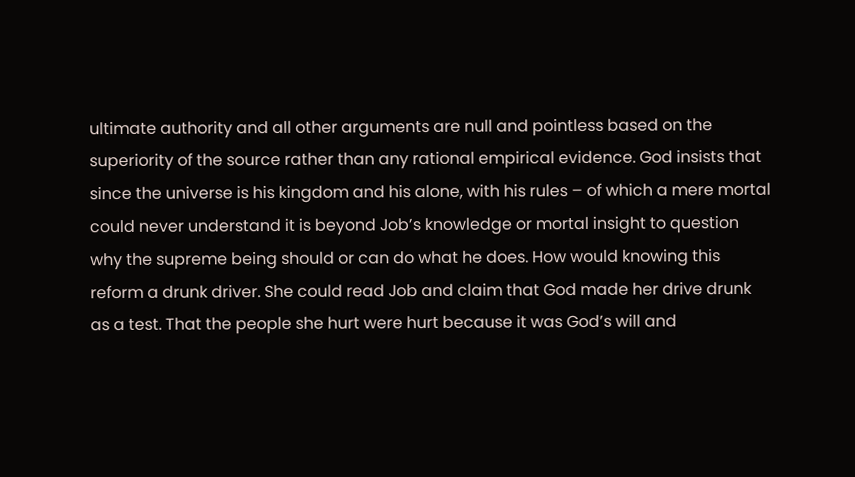ultimate authority and all other arguments are null and pointless based on the superiority of the source rather than any rational empirical evidence. God insists that since the universe is his kingdom and his alone, with his rules – of which a mere mortal could never understand it is beyond Job’s knowledge or mortal insight to question why the supreme being should or can do what he does. How would knowing this reform a drunk driver. She could read Job and claim that God made her drive drunk as a test. That the people she hurt were hurt because it was God’s will and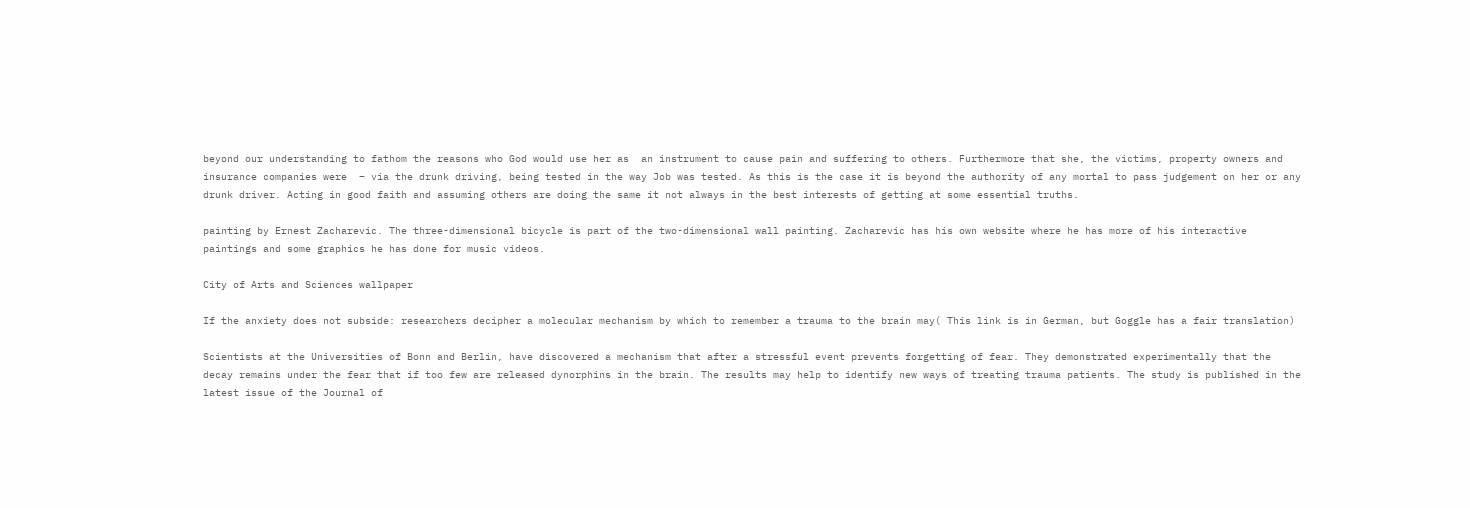beyond our understanding to fathom the reasons who God would use her as  an instrument to cause pain and suffering to others. Furthermore that she, the victims, property owners and insurance companies were  – via the drunk driving, being tested in the way Job was tested. As this is the case it is beyond the authority of any mortal to pass judgement on her or any drunk driver. Acting in good faith and assuming others are doing the same it not always in the best interests of getting at some essential truths.

painting by Ernest Zacharevic. The three-dimensional bicycle is part of the two-dimensional wall painting. Zacharevic has his own website where he has more of his interactive paintings and some graphics he has done for music videos.

City of Arts and Sciences wallpaper

If the anxiety does not subside: researchers decipher a molecular mechanism by which to remember a trauma to the brain may( This link is in German, but Goggle has a fair translation)

Scientists at the Universities of Bonn and Berlin, have discovered a mechanism that after a stressful event prevents forgetting of fear. They demonstrated experimentally that the decay remains under the fear that if too few are released dynorphins in the brain. The results may help to identify new ways of treating trauma patients. The study is published in the latest issue of the Journal of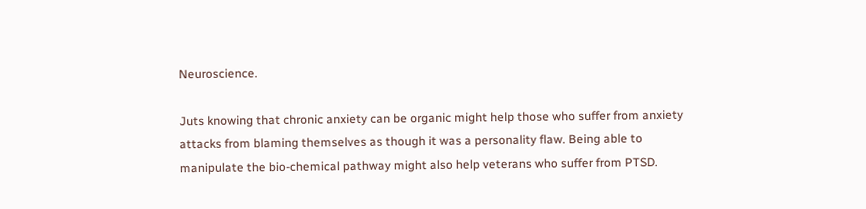Neuroscience.

Juts knowing that chronic anxiety can be organic might help those who suffer from anxiety attacks from blaming themselves as though it was a personality flaw. Being able to manipulate the bio-chemical pathway might also help veterans who suffer from PTSD.